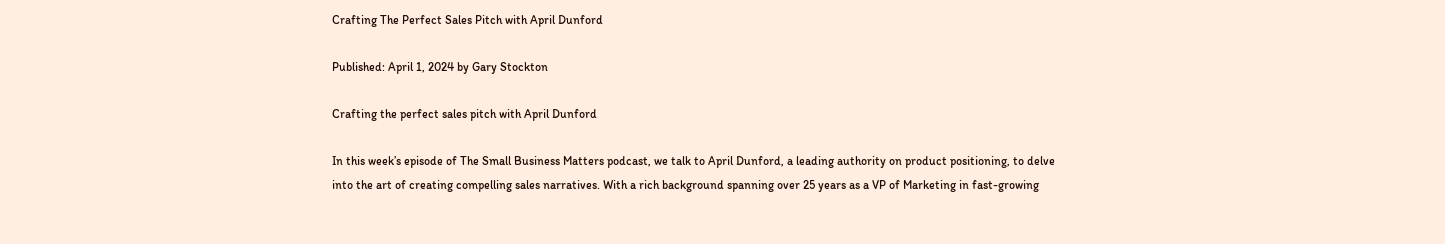Crafting The Perfect Sales Pitch with April Dunford

Published: April 1, 2024 by Gary Stockton

Crafting the perfect sales pitch with April Dunford

In this week’s episode of The Small Business Matters podcast, we talk to April Dunford, a leading authority on product positioning, to delve into the art of creating compelling sales narratives. With a rich background spanning over 25 years as a VP of Marketing in fast-growing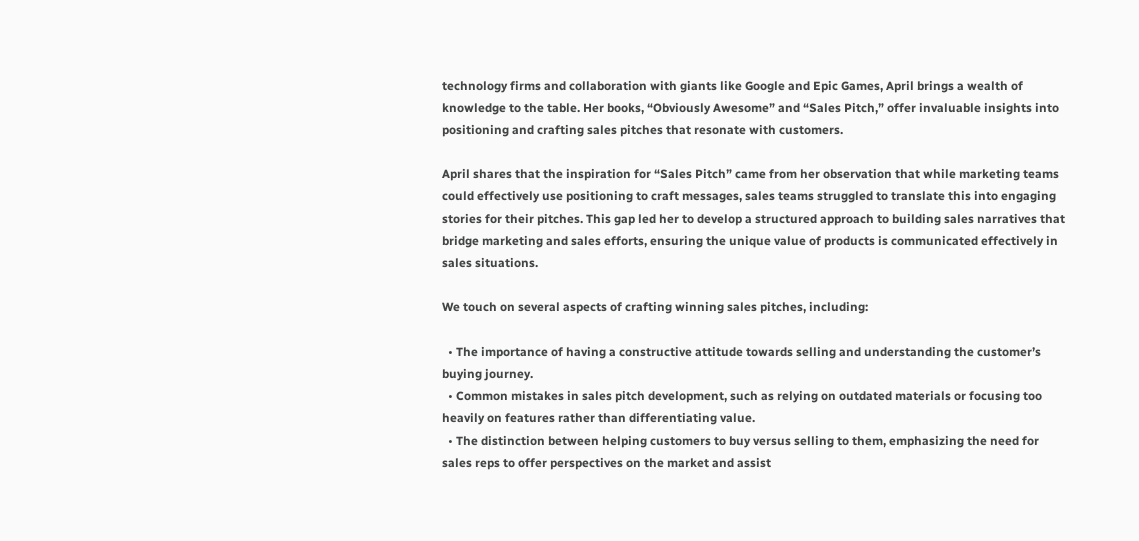technology firms and collaboration with giants like Google and Epic Games, April brings a wealth of knowledge to the table. Her books, “Obviously Awesome” and “Sales Pitch,” offer invaluable insights into positioning and crafting sales pitches that resonate with customers.

April shares that the inspiration for “Sales Pitch” came from her observation that while marketing teams could effectively use positioning to craft messages, sales teams struggled to translate this into engaging stories for their pitches. This gap led her to develop a structured approach to building sales narratives that bridge marketing and sales efforts, ensuring the unique value of products is communicated effectively in sales situations.

We touch on several aspects of crafting winning sales pitches, including:

  • The importance of having a constructive attitude towards selling and understanding the customer’s buying journey.
  • Common mistakes in sales pitch development, such as relying on outdated materials or focusing too heavily on features rather than differentiating value.
  • The distinction between helping customers to buy versus selling to them, emphasizing the need for sales reps to offer perspectives on the market and assist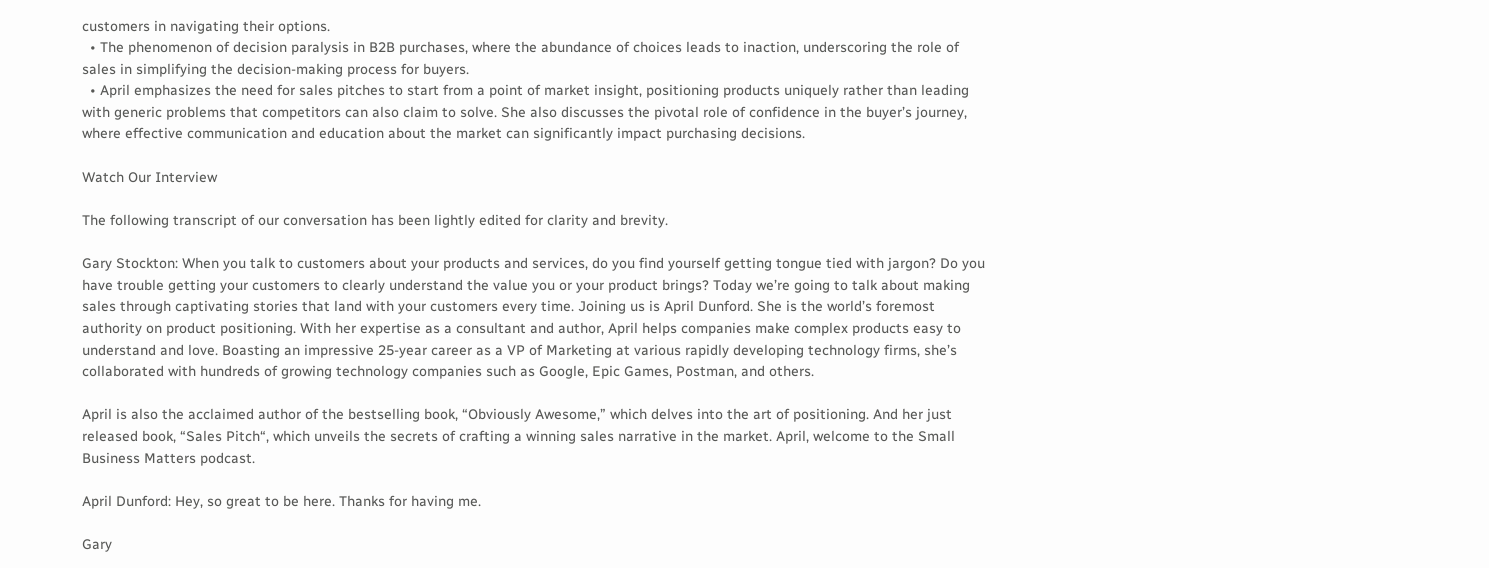customers in navigating their options.
  • The phenomenon of decision paralysis in B2B purchases, where the abundance of choices leads to inaction, underscoring the role of sales in simplifying the decision-making process for buyers.
  • April emphasizes the need for sales pitches to start from a point of market insight, positioning products uniquely rather than leading with generic problems that competitors can also claim to solve. She also discusses the pivotal role of confidence in the buyer’s journey, where effective communication and education about the market can significantly impact purchasing decisions.

Watch Our Interview

The following transcript of our conversation has been lightly edited for clarity and brevity.

Gary Stockton: When you talk to customers about your products and services, do you find yourself getting tongue tied with jargon? Do you have trouble getting your customers to clearly understand the value you or your product brings? Today we’re going to talk about making sales through captivating stories that land with your customers every time. Joining us is April Dunford. She is the world’s foremost authority on product positioning. With her expertise as a consultant and author, April helps companies make complex products easy to understand and love. Boasting an impressive 25-year career as a VP of Marketing at various rapidly developing technology firms, she’s collaborated with hundreds of growing technology companies such as Google, Epic Games, Postman, and others.

April is also the acclaimed author of the bestselling book, “Obviously Awesome,” which delves into the art of positioning. And her just released book, “Sales Pitch“, which unveils the secrets of crafting a winning sales narrative in the market. April, welcome to the Small Business Matters podcast.

April Dunford: Hey, so great to be here. Thanks for having me.

Gary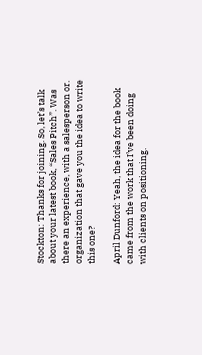Stockton: Thanks for joining. So, let’s talk about your latest book, “Sales Pitch”. Was there an experience, with a salesperson or. organization that gave you the idea to write this one?

April Dunford: Yeah, the idea for the book came from the work that I’ve been doing with clients on positioning.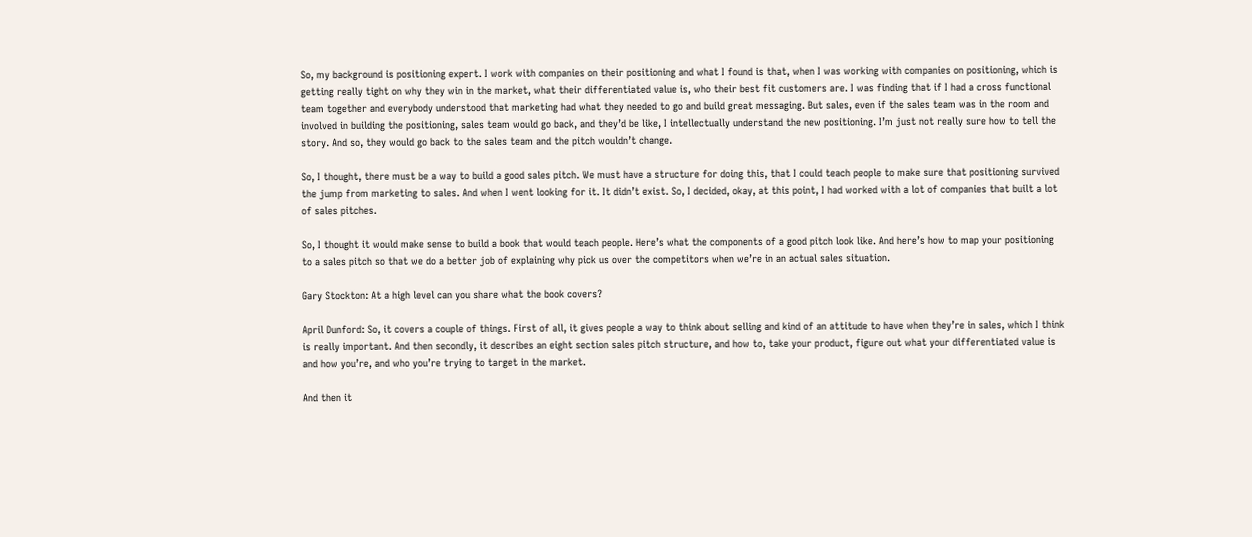So, my background is positioning expert. I work with companies on their positioning and what I found is that, when I was working with companies on positioning, which is getting really tight on why they win in the market, what their differentiated value is, who their best fit customers are. I was finding that if I had a cross functional team together and everybody understood that marketing had what they needed to go and build great messaging. But sales, even if the sales team was in the room and involved in building the positioning, sales team would go back, and they’d be like, I intellectually understand the new positioning. I’m just not really sure how to tell the story. And so, they would go back to the sales team and the pitch wouldn’t change.

So, I thought, there must be a way to build a good sales pitch. We must have a structure for doing this, that I could teach people to make sure that positioning survived the jump from marketing to sales. And when I went looking for it. It didn’t exist. So, I decided, okay, at this point, I had worked with a lot of companies that built a lot of sales pitches.

So, I thought it would make sense to build a book that would teach people. Here’s what the components of a good pitch look like. And here’s how to map your positioning to a sales pitch so that we do a better job of explaining why pick us over the competitors when we’re in an actual sales situation.

Gary Stockton: At a high level can you share what the book covers?

April Dunford: So, it covers a couple of things. First of all, it gives people a way to think about selling and kind of an attitude to have when they’re in sales, which I think is really important. And then secondly, it describes an eight section sales pitch structure, and how to, take your product, figure out what your differentiated value is and how you’re, and who you’re trying to target in the market.

And then it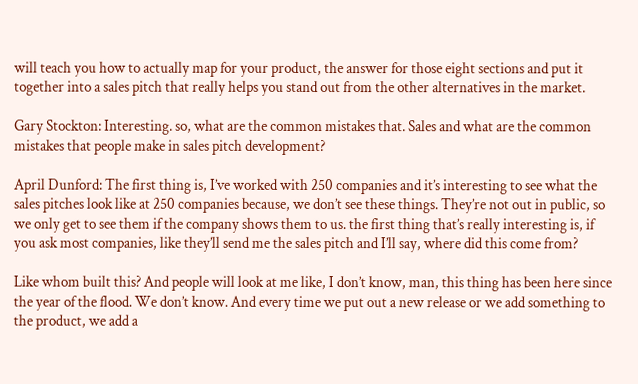will teach you how to actually map for your product, the answer for those eight sections and put it together into a sales pitch that really helps you stand out from the other alternatives in the market.

Gary Stockton: Interesting. so, what are the common mistakes that. Sales and what are the common mistakes that people make in sales pitch development?

April Dunford: The first thing is, I’ve worked with 250 companies and it’s interesting to see what the sales pitches look like at 250 companies because, we don’t see these things. They’re not out in public, so we only get to see them if the company shows them to us. the first thing that’s really interesting is, if you ask most companies, like they’ll send me the sales pitch and I’ll say, where did this come from?

Like whom built this? And people will look at me like, I don’t know, man, this thing has been here since the year of the flood. We don’t know. And every time we put out a new release or we add something to the product, we add a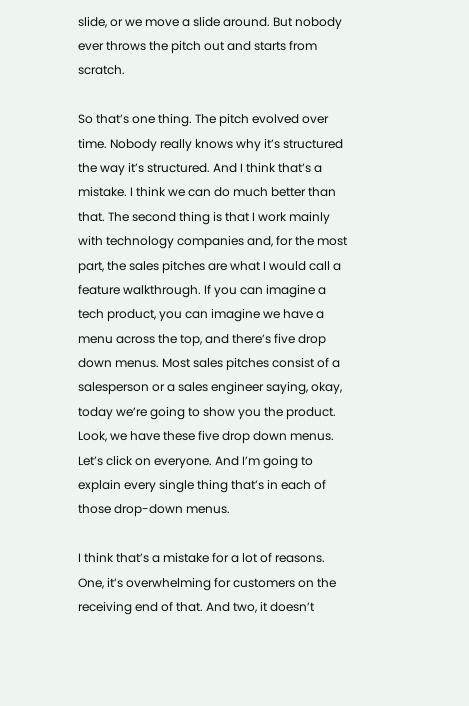slide, or we move a slide around. But nobody ever throws the pitch out and starts from scratch.

So that’s one thing. The pitch evolved over time. Nobody really knows why it’s structured the way it’s structured. And I think that’s a mistake. I think we can do much better than that. The second thing is that I work mainly with technology companies and, for the most part, the sales pitches are what I would call a feature walkthrough. If you can imagine a tech product, you can imagine we have a menu across the top, and there’s five drop down menus. Most sales pitches consist of a salesperson or a sales engineer saying, okay, today we’re going to show you the product. Look, we have these five drop down menus. Let’s click on everyone. And I’m going to explain every single thing that’s in each of those drop-down menus.

I think that’s a mistake for a lot of reasons. One, it’s overwhelming for customers on the receiving end of that. And two, it doesn’t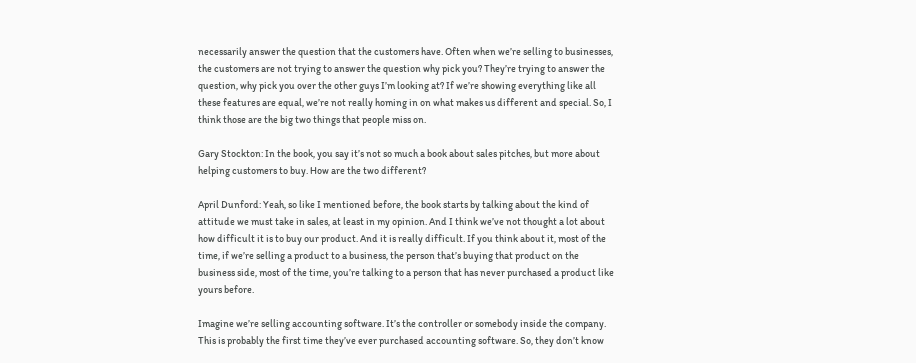necessarily answer the question that the customers have. Often when we’re selling to businesses, the customers are not trying to answer the question why pick you? They’re trying to answer the question, why pick you over the other guys I’m looking at? If we’re showing everything like all these features are equal, we’re not really homing in on what makes us different and special. So, I think those are the big two things that people miss on.

Gary Stockton: In the book, you say it’s not so much a book about sales pitches, but more about helping customers to buy. How are the two different?

April Dunford: Yeah, so like I mentioned before, the book starts by talking about the kind of attitude we must take in sales, at least in my opinion. And I think we’ve not thought a lot about how difficult it is to buy our product. And it is really difficult. If you think about it, most of the time, if we’re selling a product to a business, the person that’s buying that product on the business side, most of the time, you’re talking to a person that has never purchased a product like yours before.

Imagine we’re selling accounting software. It’s the controller or somebody inside the company. This is probably the first time they’ve ever purchased accounting software. So, they don’t know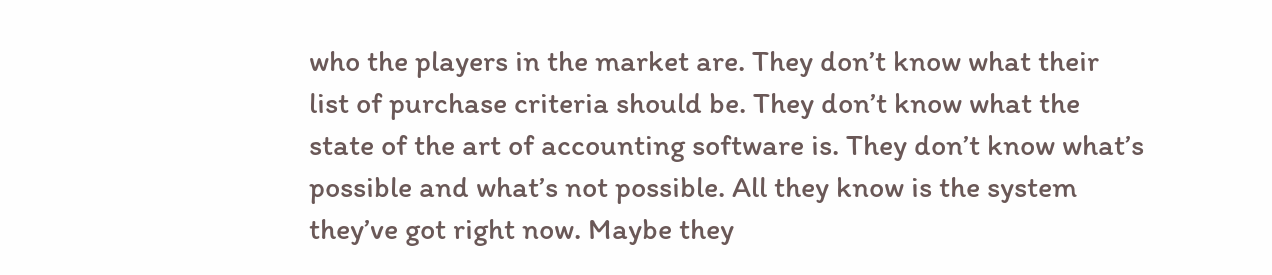who the players in the market are. They don’t know what their list of purchase criteria should be. They don’t know what the state of the art of accounting software is. They don’t know what’s possible and what’s not possible. All they know is the system they’ve got right now. Maybe they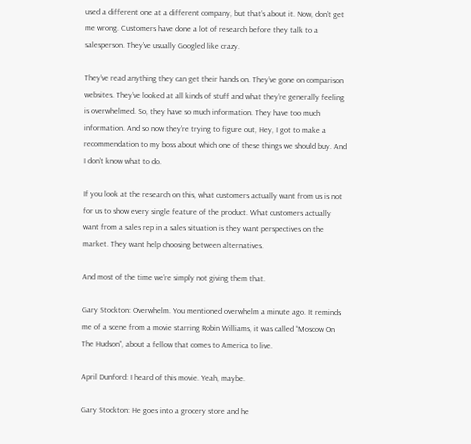used a different one at a different company, but that’s about it. Now, don’t get me wrong. Customers have done a lot of research before they talk to a salesperson. They’ve usually Googled like crazy.

They’ve read anything they can get their hands on. They’ve gone on comparison websites. They’ve looked at all kinds of stuff and what they’re generally feeling is overwhelmed. So, they have so much information. They have too much information. And so now they’re trying to figure out, Hey, I got to make a recommendation to my boss about which one of these things we should buy. And I don’t know what to do.

If you look at the research on this, what customers actually want from us is not for us to show every single feature of the product. What customers actually want from a sales rep in a sales situation is they want perspectives on the market. They want help choosing between alternatives.

And most of the time we’re simply not giving them that.

Gary Stockton: Overwhelm. You mentioned overwhelm a minute ago. It reminds me of a scene from a movie starring Robin Williams, it was called “Moscow On The Hudson”, about a fellow that comes to America to live.

April Dunford: I heard of this movie. Yeah, maybe.

Gary Stockton: He goes into a grocery store and he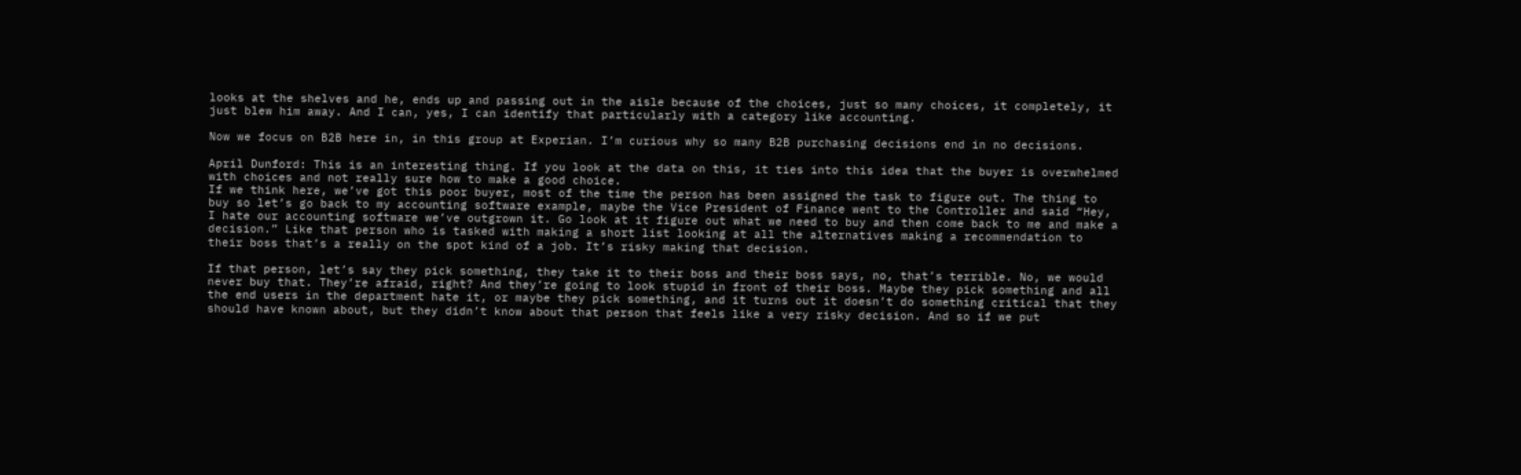looks at the shelves and he, ends up and passing out in the aisle because of the choices, just so many choices, it completely, it just blew him away. And I can, yes, I can identify that particularly with a category like accounting.

Now we focus on B2B here in, in this group at Experian. I’m curious why so many B2B purchasing decisions end in no decisions.

April Dunford: This is an interesting thing. If you look at the data on this, it ties into this idea that the buyer is overwhelmed with choices and not really sure how to make a good choice.
If we think here, we’ve got this poor buyer, most of the time the person has been assigned the task to figure out. The thing to buy so let’s go back to my accounting software example, maybe the Vice President of Finance went to the Controller and said “Hey, I hate our accounting software we’ve outgrown it. Go look at it figure out what we need to buy and then come back to me and make a decision.” Like that person who is tasked with making a short list looking at all the alternatives making a recommendation to their boss that’s a really on the spot kind of a job. It’s risky making that decision.

If that person, let’s say they pick something, they take it to their boss and their boss says, no, that’s terrible. No, we would never buy that. They’re afraid, right? And they’re going to look stupid in front of their boss. Maybe they pick something and all the end users in the department hate it, or maybe they pick something, and it turns out it doesn’t do something critical that they should have known about, but they didn’t know about that person that feels like a very risky decision. And so if we put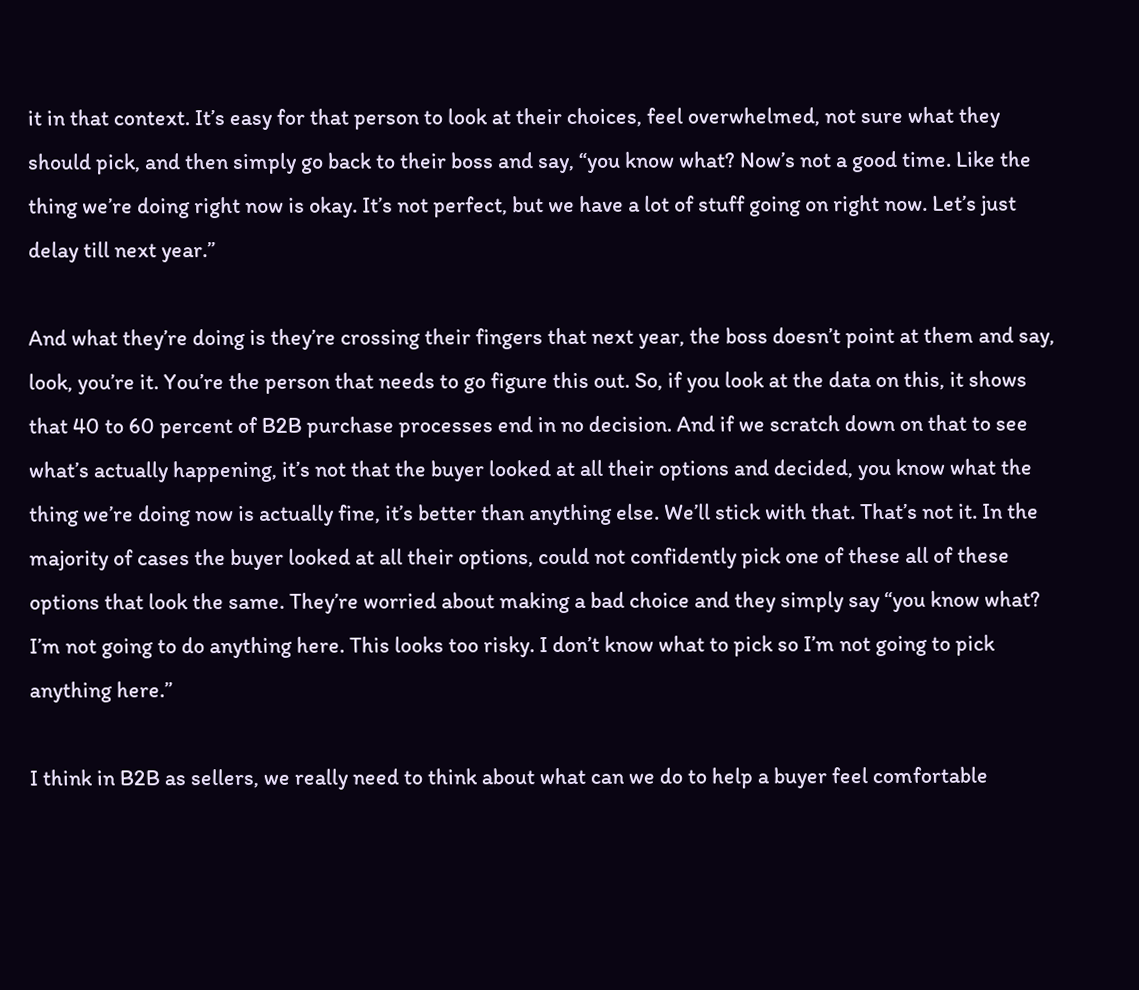it in that context. It’s easy for that person to look at their choices, feel overwhelmed, not sure what they should pick, and then simply go back to their boss and say, “you know what? Now’s not a good time. Like the thing we’re doing right now is okay. It’s not perfect, but we have a lot of stuff going on right now. Let’s just delay till next year.”

And what they’re doing is they’re crossing their fingers that next year, the boss doesn’t point at them and say, look, you’re it. You’re the person that needs to go figure this out. So, if you look at the data on this, it shows that 40 to 60 percent of B2B purchase processes end in no decision. And if we scratch down on that to see what’s actually happening, it’s not that the buyer looked at all their options and decided, you know what the thing we’re doing now is actually fine, it’s better than anything else. We’ll stick with that. That’s not it. In the majority of cases the buyer looked at all their options, could not confidently pick one of these all of these options that look the same. They’re worried about making a bad choice and they simply say “you know what? I’m not going to do anything here. This looks too risky. I don’t know what to pick so I’m not going to pick anything here.”

I think in B2B as sellers, we really need to think about what can we do to help a buyer feel comfortable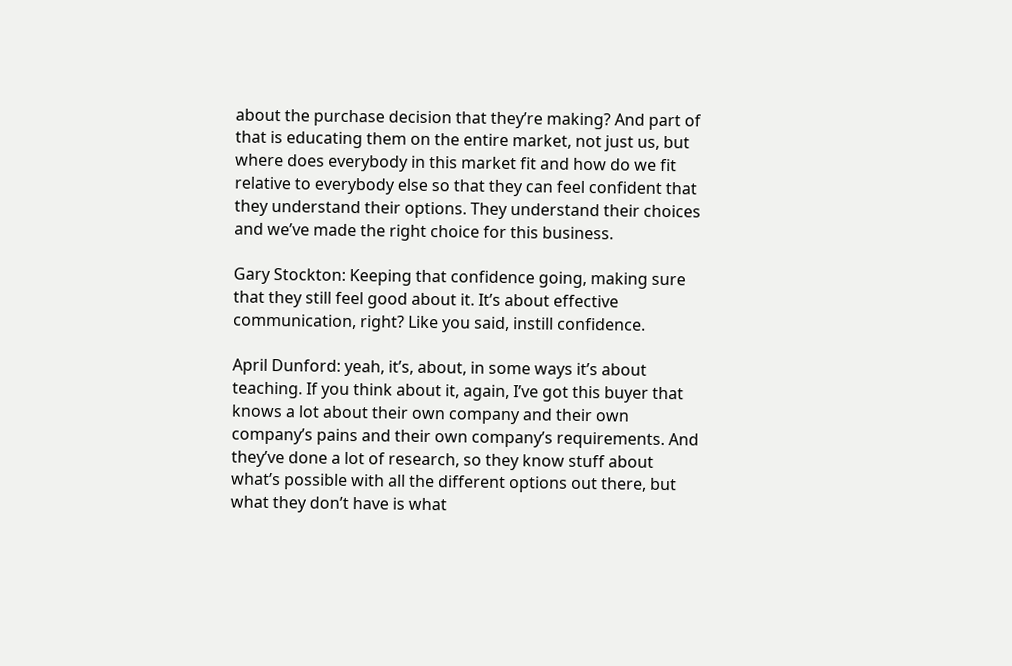about the purchase decision that they’re making? And part of that is educating them on the entire market, not just us, but where does everybody in this market fit and how do we fit relative to everybody else so that they can feel confident that they understand their options. They understand their choices and we’ve made the right choice for this business.

Gary Stockton: Keeping that confidence going, making sure that they still feel good about it. It’s about effective communication, right? Like you said, instill confidence.

April Dunford: yeah, it’s, about, in some ways it’s about teaching. If you think about it, again, I’ve got this buyer that knows a lot about their own company and their own company’s pains and their own company’s requirements. And they’ve done a lot of research, so they know stuff about what’s possible with all the different options out there, but what they don’t have is what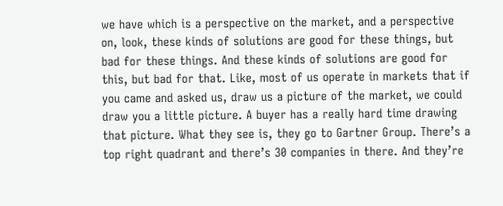we have which is a perspective on the market, and a perspective on, look, these kinds of solutions are good for these things, but bad for these things. And these kinds of solutions are good for this, but bad for that. Like, most of us operate in markets that if you came and asked us, draw us a picture of the market, we could draw you a little picture. A buyer has a really hard time drawing that picture. What they see is, they go to Gartner Group. There’s a top right quadrant and there’s 30 companies in there. And they’re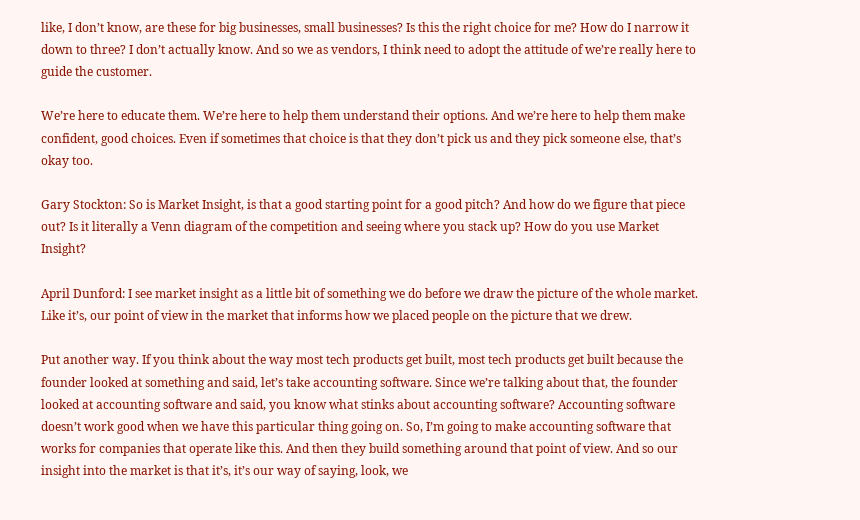like, I don’t know, are these for big businesses, small businesses? Is this the right choice for me? How do I narrow it down to three? I don’t actually know. And so we as vendors, I think need to adopt the attitude of we’re really here to guide the customer.

We’re here to educate them. We’re here to help them understand their options. And we’re here to help them make confident, good choices. Even if sometimes that choice is that they don’t pick us and they pick someone else, that’s okay too.

Gary Stockton: So is Market Insight, is that a good starting point for a good pitch? And how do we figure that piece out? Is it literally a Venn diagram of the competition and seeing where you stack up? How do you use Market Insight?

April Dunford: I see market insight as a little bit of something we do before we draw the picture of the whole market. Like it’s, our point of view in the market that informs how we placed people on the picture that we drew.

Put another way. If you think about the way most tech products get built, most tech products get built because the founder looked at something and said, let’s take accounting software. Since we’re talking about that, the founder looked at accounting software and said, you know what stinks about accounting software? Accounting software doesn’t work good when we have this particular thing going on. So, I’m going to make accounting software that works for companies that operate like this. And then they build something around that point of view. And so our insight into the market is that it’s, it’s our way of saying, look, we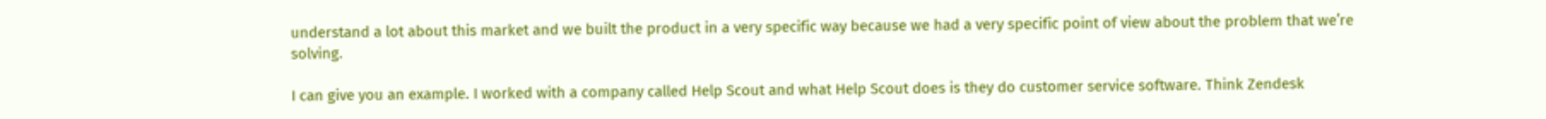understand a lot about this market and we built the product in a very specific way because we had a very specific point of view about the problem that we’re solving.

I can give you an example. I worked with a company called Help Scout and what Help Scout does is they do customer service software. Think Zendesk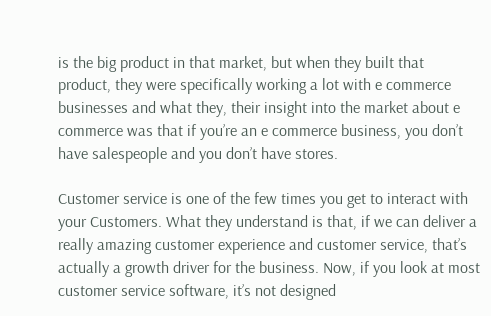is the big product in that market, but when they built that product, they were specifically working a lot with e commerce businesses and what they, their insight into the market about e commerce was that if you’re an e commerce business, you don’t have salespeople and you don’t have stores.

Customer service is one of the few times you get to interact with your Customers. What they understand is that, if we can deliver a really amazing customer experience and customer service, that’s actually a growth driver for the business. Now, if you look at most customer service software, it’s not designed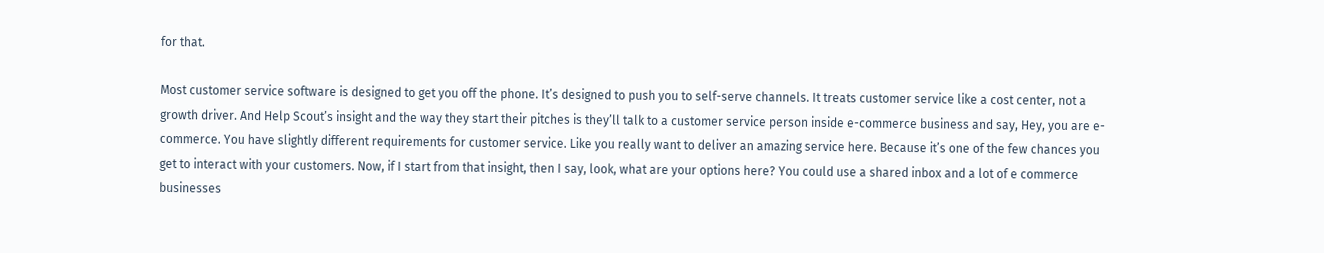for that.

Most customer service software is designed to get you off the phone. It’s designed to push you to self-serve channels. It treats customer service like a cost center, not a growth driver. And Help Scout’s insight and the way they start their pitches is they’ll talk to a customer service person inside e-commerce business and say, Hey, you are e-commerce. You have slightly different requirements for customer service. Like you really want to deliver an amazing service here. Because it’s one of the few chances you get to interact with your customers. Now, if I start from that insight, then I say, look, what are your options here? You could use a shared inbox and a lot of e commerce businesses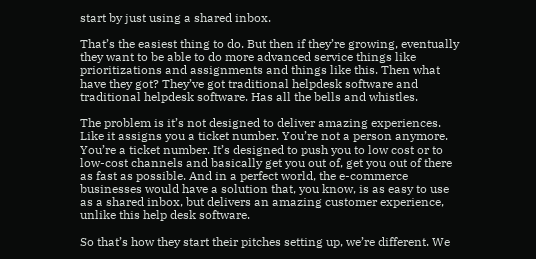start by just using a shared inbox.

That’s the easiest thing to do. But then if they’re growing, eventually they want to be able to do more advanced service things like prioritizations and assignments and things like this. Then what have they got? They’ve got traditional helpdesk software and traditional helpdesk software. Has all the bells and whistles.

The problem is it’s not designed to deliver amazing experiences. Like it assigns you a ticket number. You’re not a person anymore. You’re a ticket number. It’s designed to push you to low cost or to low-cost channels and basically get you out of, get you out of there as fast as possible. And in a perfect world, the e-commerce businesses would have a solution that, you know, is as easy to use as a shared inbox, but delivers an amazing customer experience, unlike this help desk software.

So that’s how they start their pitches setting up, we’re different. We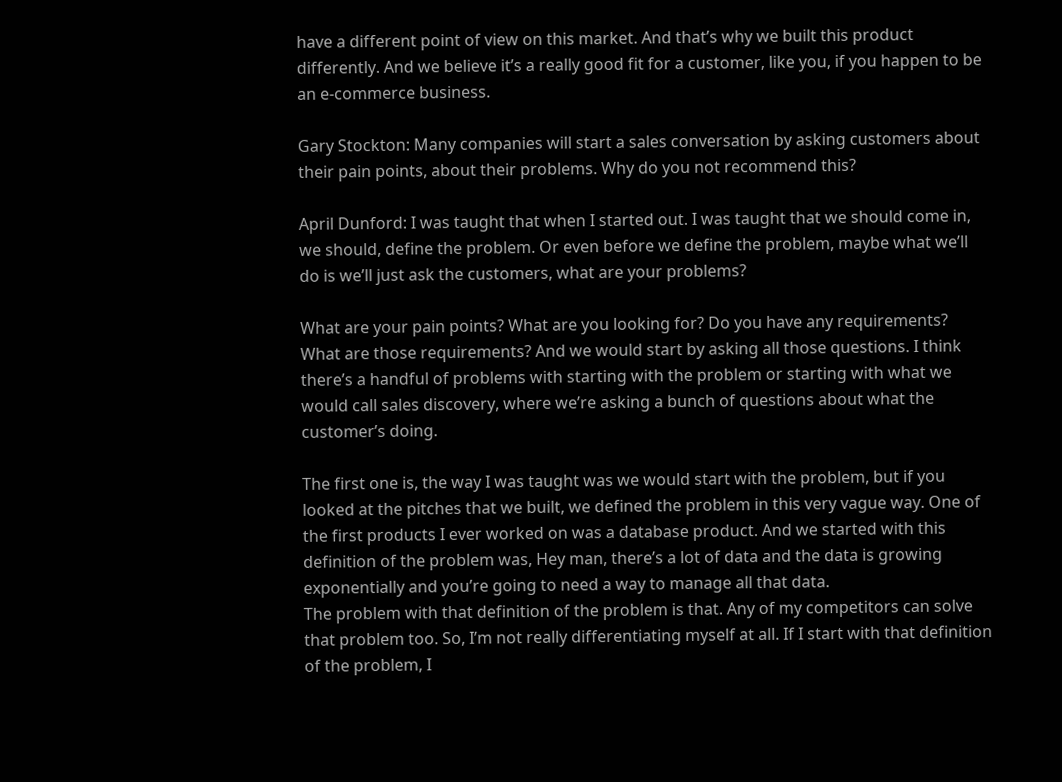have a different point of view on this market. And that’s why we built this product differently. And we believe it’s a really good fit for a customer, like you, if you happen to be an e-commerce business.

Gary Stockton: Many companies will start a sales conversation by asking customers about their pain points, about their problems. Why do you not recommend this?

April Dunford: I was taught that when I started out. I was taught that we should come in, we should, define the problem. Or even before we define the problem, maybe what we’ll do is we’ll just ask the customers, what are your problems?

What are your pain points? What are you looking for? Do you have any requirements? What are those requirements? And we would start by asking all those questions. I think there’s a handful of problems with starting with the problem or starting with what we would call sales discovery, where we’re asking a bunch of questions about what the customer’s doing.

The first one is, the way I was taught was we would start with the problem, but if you looked at the pitches that we built, we defined the problem in this very vague way. One of the first products I ever worked on was a database product. And we started with this definition of the problem was, Hey man, there’s a lot of data and the data is growing exponentially and you’re going to need a way to manage all that data.
The problem with that definition of the problem is that. Any of my competitors can solve that problem too. So, I’m not really differentiating myself at all. If I start with that definition of the problem, I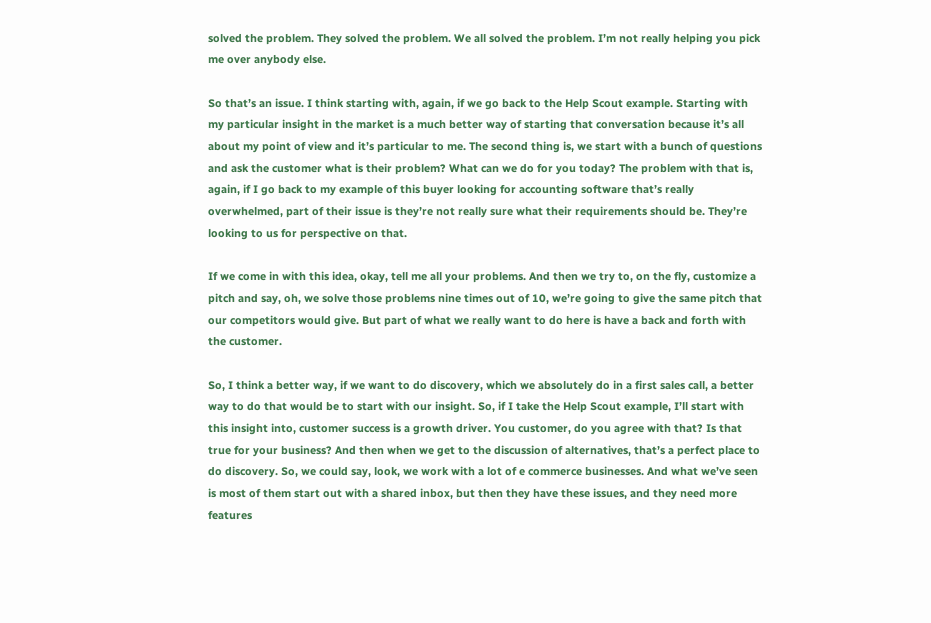solved the problem. They solved the problem. We all solved the problem. I’m not really helping you pick me over anybody else.

So that’s an issue. I think starting with, again, if we go back to the Help Scout example. Starting with my particular insight in the market is a much better way of starting that conversation because it’s all about my point of view and it’s particular to me. The second thing is, we start with a bunch of questions and ask the customer what is their problem? What can we do for you today? The problem with that is, again, if I go back to my example of this buyer looking for accounting software that’s really overwhelmed, part of their issue is they’re not really sure what their requirements should be. They’re looking to us for perspective on that.

If we come in with this idea, okay, tell me all your problems. And then we try to, on the fly, customize a pitch and say, oh, we solve those problems nine times out of 10, we’re going to give the same pitch that our competitors would give. But part of what we really want to do here is have a back and forth with the customer.

So, I think a better way, if we want to do discovery, which we absolutely do in a first sales call, a better way to do that would be to start with our insight. So, if I take the Help Scout example, I’ll start with this insight into, customer success is a growth driver. You customer, do you agree with that? Is that true for your business? And then when we get to the discussion of alternatives, that’s a perfect place to do discovery. So, we could say, look, we work with a lot of e commerce businesses. And what we’ve seen is most of them start out with a shared inbox, but then they have these issues, and they need more features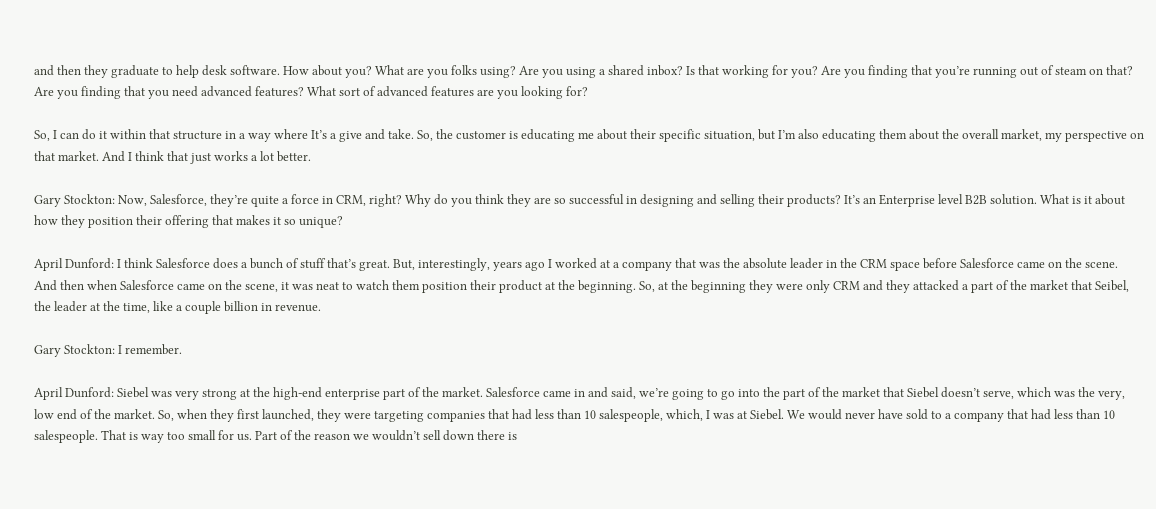and then they graduate to help desk software. How about you? What are you folks using? Are you using a shared inbox? Is that working for you? Are you finding that you’re running out of steam on that? Are you finding that you need advanced features? What sort of advanced features are you looking for?

So, I can do it within that structure in a way where It’s a give and take. So, the customer is educating me about their specific situation, but I’m also educating them about the overall market, my perspective on that market. And I think that just works a lot better.

Gary Stockton: Now, Salesforce, they’re quite a force in CRM, right? Why do you think they are so successful in designing and selling their products? It’s an Enterprise level B2B solution. What is it about how they position their offering that makes it so unique?

April Dunford: I think Salesforce does a bunch of stuff that’s great. But, interestingly, years ago I worked at a company that was the absolute leader in the CRM space before Salesforce came on the scene.
And then when Salesforce came on the scene, it was neat to watch them position their product at the beginning. So, at the beginning they were only CRM and they attacked a part of the market that Seibel, the leader at the time, like a couple billion in revenue.

Gary Stockton: I remember.

April Dunford: Siebel was very strong at the high-end enterprise part of the market. Salesforce came in and said, we’re going to go into the part of the market that Siebel doesn’t serve, which was the very, low end of the market. So, when they first launched, they were targeting companies that had less than 10 salespeople, which, I was at Siebel. We would never have sold to a company that had less than 10 salespeople. That is way too small for us. Part of the reason we wouldn’t sell down there is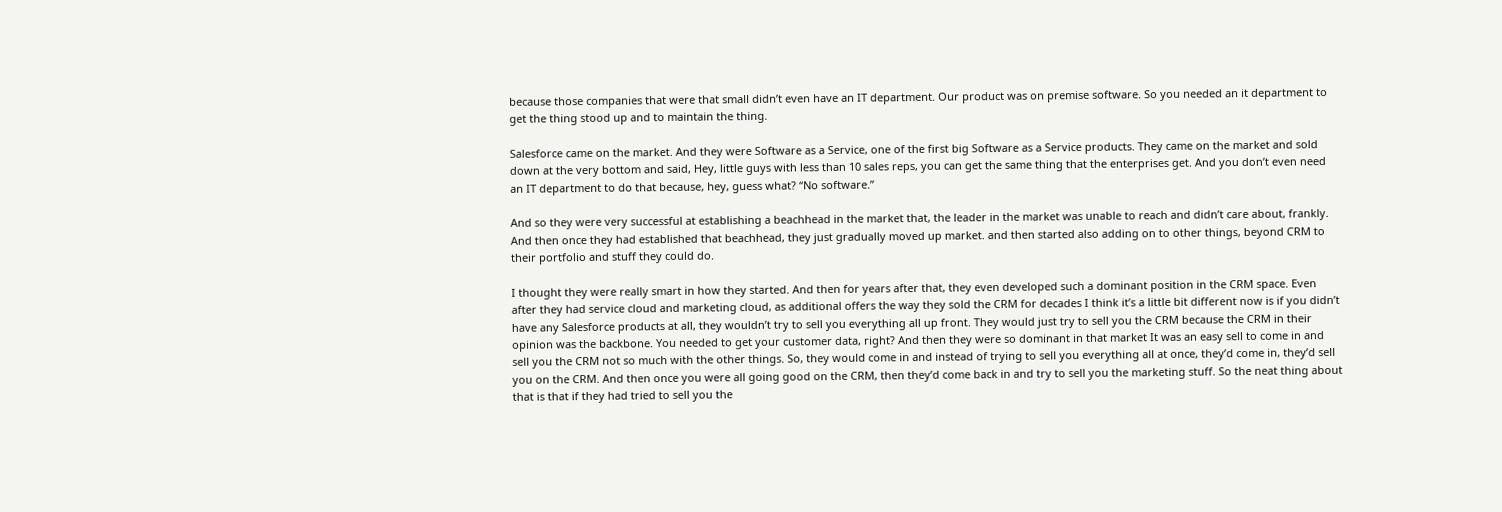because those companies that were that small didn’t even have an IT department. Our product was on premise software. So you needed an it department to get the thing stood up and to maintain the thing.

Salesforce came on the market. And they were Software as a Service, one of the first big Software as a Service products. They came on the market and sold down at the very bottom and said, Hey, little guys with less than 10 sales reps, you can get the same thing that the enterprises get. And you don’t even need an IT department to do that because, hey, guess what? “No software.”

And so they were very successful at establishing a beachhead in the market that, the leader in the market was unable to reach and didn’t care about, frankly. And then once they had established that beachhead, they just gradually moved up market. and then started also adding on to other things, beyond CRM to their portfolio and stuff they could do.

I thought they were really smart in how they started. And then for years after that, they even developed such a dominant position in the CRM space. Even after they had service cloud and marketing cloud, as additional offers the way they sold the CRM for decades I think it’s a little bit different now is if you didn’t have any Salesforce products at all, they wouldn’t try to sell you everything all up front. They would just try to sell you the CRM because the CRM in their opinion was the backbone. You needed to get your customer data, right? And then they were so dominant in that market It was an easy sell to come in and sell you the CRM not so much with the other things. So, they would come in and instead of trying to sell you everything all at once, they’d come in, they’d sell you on the CRM. And then once you were all going good on the CRM, then they’d come back in and try to sell you the marketing stuff. So the neat thing about that is that if they had tried to sell you the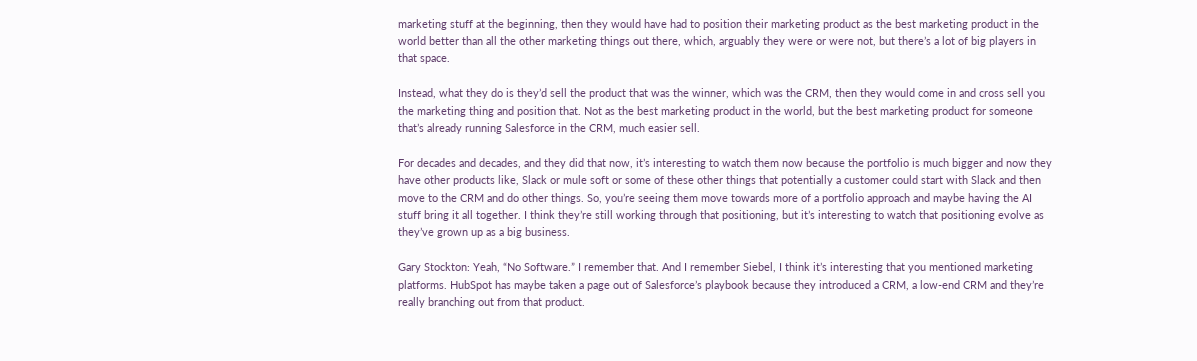marketing stuff at the beginning, then they would have had to position their marketing product as the best marketing product in the world better than all the other marketing things out there, which, arguably they were or were not, but there’s a lot of big players in that space.

Instead, what they do is they’d sell the product that was the winner, which was the CRM, then they would come in and cross sell you the marketing thing and position that. Not as the best marketing product in the world, but the best marketing product for someone that’s already running Salesforce in the CRM, much easier sell.

For decades and decades, and they did that now, it’s interesting to watch them now because the portfolio is much bigger and now they have other products like, Slack or mule soft or some of these other things that potentially a customer could start with Slack and then move to the CRM and do other things. So, you’re seeing them move towards more of a portfolio approach and maybe having the AI stuff bring it all together. I think they’re still working through that positioning, but it’s interesting to watch that positioning evolve as they’ve grown up as a big business.

Gary Stockton: Yeah, “No Software.” I remember that. And I remember Siebel, I think it’s interesting that you mentioned marketing platforms. HubSpot has maybe taken a page out of Salesforce’s playbook because they introduced a CRM, a low-end CRM and they’re really branching out from that product.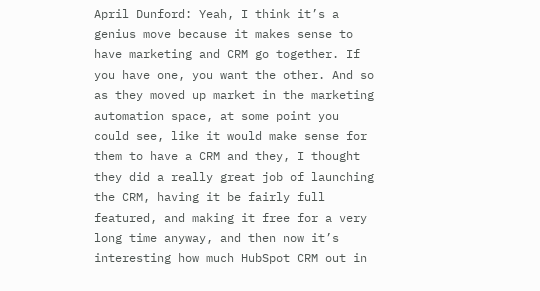April Dunford: Yeah, I think it’s a genius move because it makes sense to have marketing and CRM go together. If you have one, you want the other. And so as they moved up market in the marketing automation space, at some point you could see, like it would make sense for them to have a CRM and they, I thought they did a really great job of launching the CRM, having it be fairly full featured, and making it free for a very long time anyway, and then now it’s interesting how much HubSpot CRM out in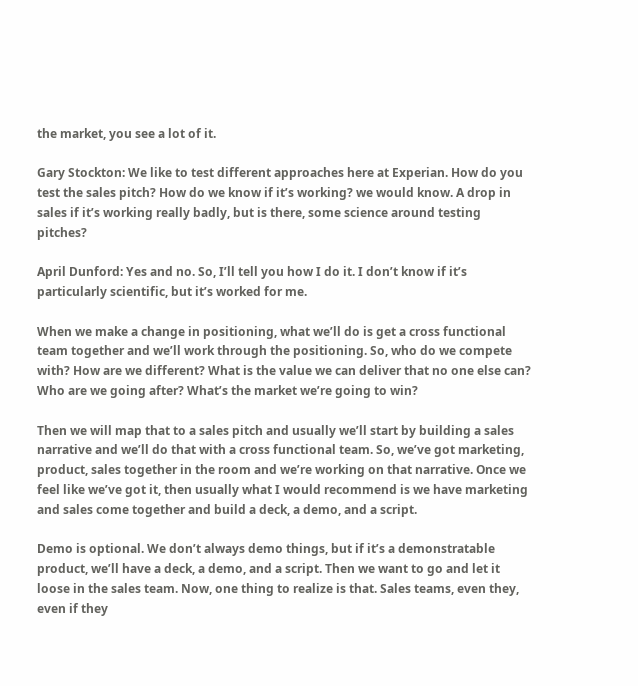the market, you see a lot of it.

Gary Stockton: We like to test different approaches here at Experian. How do you test the sales pitch? How do we know if it’s working? we would know. A drop in sales if it’s working really badly, but is there, some science around testing pitches?

April Dunford: Yes and no. So, I’ll tell you how I do it. I don’t know if it’s particularly scientific, but it’s worked for me.

When we make a change in positioning, what we’ll do is get a cross functional team together and we’ll work through the positioning. So, who do we compete with? How are we different? What is the value we can deliver that no one else can? Who are we going after? What’s the market we’re going to win?

Then we will map that to a sales pitch and usually we’ll start by building a sales narrative and we’ll do that with a cross functional team. So, we’ve got marketing, product, sales together in the room and we’re working on that narrative. Once we feel like we’ve got it, then usually what I would recommend is we have marketing and sales come together and build a deck, a demo, and a script.

Demo is optional. We don’t always demo things, but if it’s a demonstratable product, we’ll have a deck, a demo, and a script. Then we want to go and let it loose in the sales team. Now, one thing to realize is that. Sales teams, even they, even if they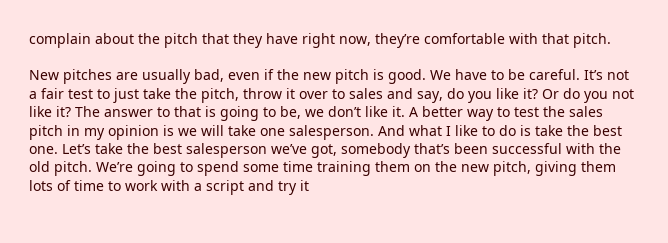complain about the pitch that they have right now, they’re comfortable with that pitch.

New pitches are usually bad, even if the new pitch is good. We have to be careful. It’s not a fair test to just take the pitch, throw it over to sales and say, do you like it? Or do you not like it? The answer to that is going to be, we don’t like it. A better way to test the sales pitch in my opinion is we will take one salesperson. And what I like to do is take the best one. Let’s take the best salesperson we’ve got, somebody that’s been successful with the old pitch. We’re going to spend some time training them on the new pitch, giving them lots of time to work with a script and try it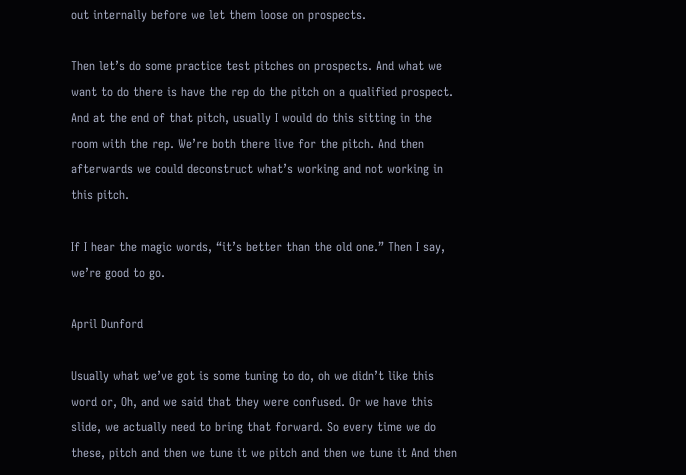out internally before we let them loose on prospects.

Then let’s do some practice test pitches on prospects. And what we want to do there is have the rep do the pitch on a qualified prospect. And at the end of that pitch, usually I would do this sitting in the room with the rep. We’re both there live for the pitch. And then afterwards we could deconstruct what’s working and not working in this pitch.

If I hear the magic words, “it’s better than the old one.” Then I say, we’re good to go.

April Dunford

Usually what we’ve got is some tuning to do, oh we didn’t like this word or, Oh, and we said that they were confused. Or we have this slide, we actually need to bring that forward. So every time we do these, pitch and then we tune it we pitch and then we tune it And then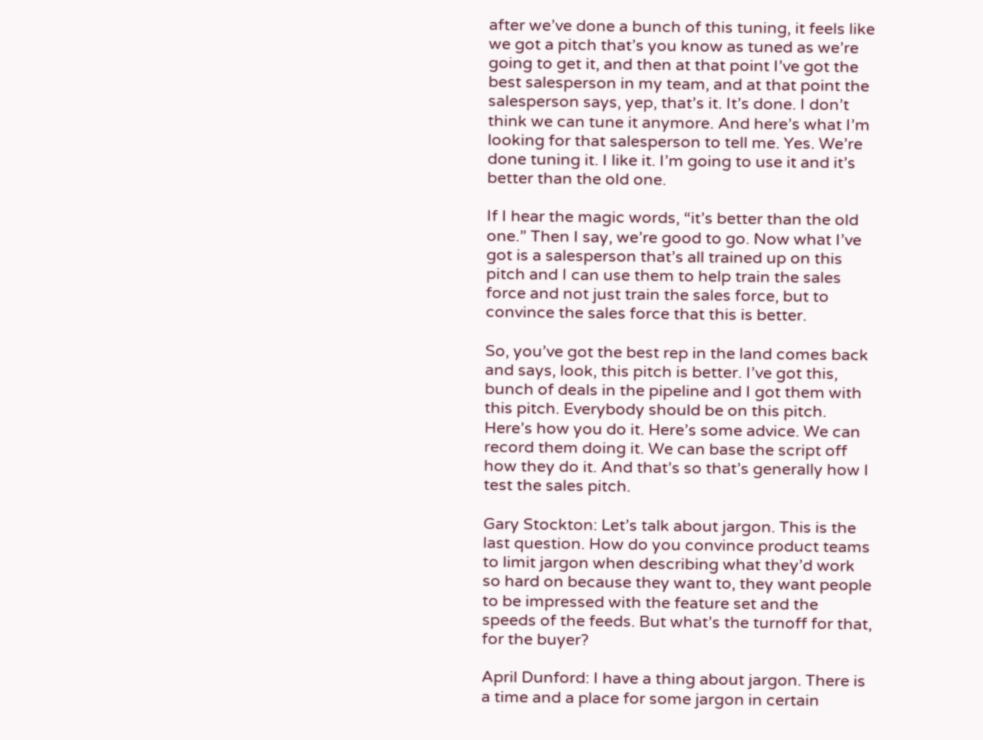after we’ve done a bunch of this tuning, it feels like we got a pitch that’s you know as tuned as we’re going to get it, and then at that point I’ve got the best salesperson in my team, and at that point the salesperson says, yep, that’s it. It’s done. I don’t think we can tune it anymore. And here’s what I’m looking for that salesperson to tell me. Yes. We’re done tuning it. I like it. I’m going to use it and it’s better than the old one.

If I hear the magic words, “it’s better than the old one.” Then I say, we’re good to go. Now what I’ve got is a salesperson that’s all trained up on this pitch and I can use them to help train the sales force and not just train the sales force, but to convince the sales force that this is better.

So, you’ve got the best rep in the land comes back and says, look, this pitch is better. I’ve got this, bunch of deals in the pipeline and I got them with this pitch. Everybody should be on this pitch. Here’s how you do it. Here’s some advice. We can record them doing it. We can base the script off how they do it. And that’s so that’s generally how I test the sales pitch.

Gary Stockton: Let’s talk about jargon. This is the last question. How do you convince product teams to limit jargon when describing what they’d work so hard on because they want to, they want people to be impressed with the feature set and the speeds of the feeds. But what’s the turnoff for that, for the buyer?

April Dunford: I have a thing about jargon. There is a time and a place for some jargon in certain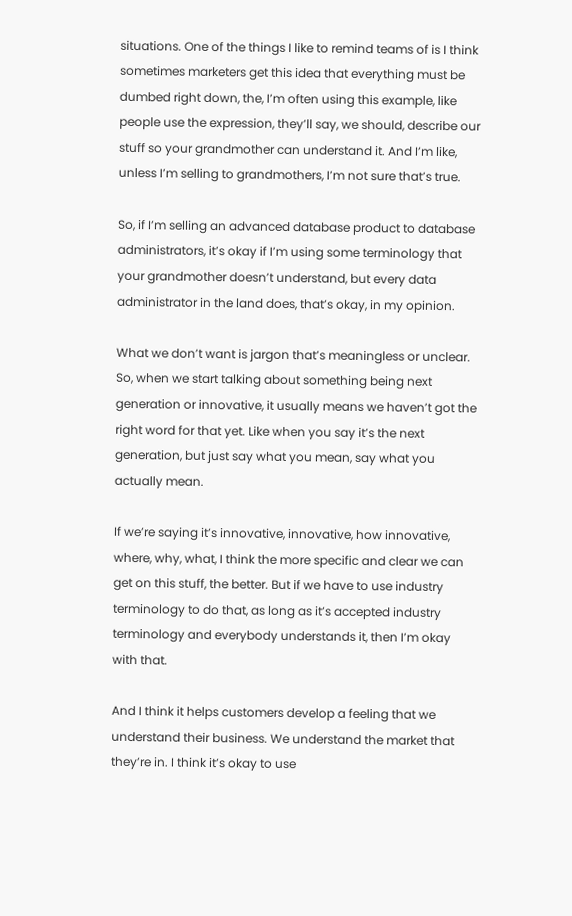situations. One of the things I like to remind teams of is I think sometimes marketers get this idea that everything must be dumbed right down, the, I’m often using this example, like people use the expression, they’ll say, we should, describe our stuff so your grandmother can understand it. And I’m like, unless I’m selling to grandmothers, I’m not sure that’s true.

So, if I’m selling an advanced database product to database administrators, it’s okay if I’m using some terminology that your grandmother doesn’t understand, but every data administrator in the land does, that’s okay, in my opinion.

What we don’t want is jargon that’s meaningless or unclear. So, when we start talking about something being next generation or innovative, it usually means we haven’t got the right word for that yet. Like when you say it’s the next generation, but just say what you mean, say what you actually mean.

If we’re saying it’s innovative, innovative, how innovative, where, why, what, I think the more specific and clear we can get on this stuff, the better. But if we have to use industry terminology to do that, as long as it’s accepted industry terminology and everybody understands it, then I’m okay with that.

And I think it helps customers develop a feeling that we understand their business. We understand the market that they’re in. I think it’s okay to use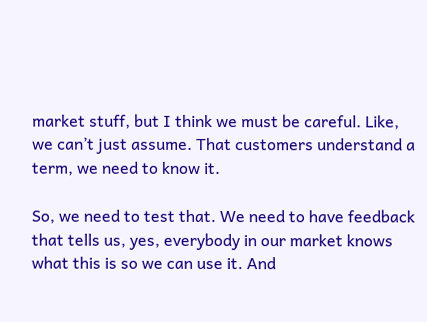market stuff, but I think we must be careful. Like, we can’t just assume. That customers understand a term, we need to know it.

So, we need to test that. We need to have feedback that tells us, yes, everybody in our market knows what this is so we can use it. And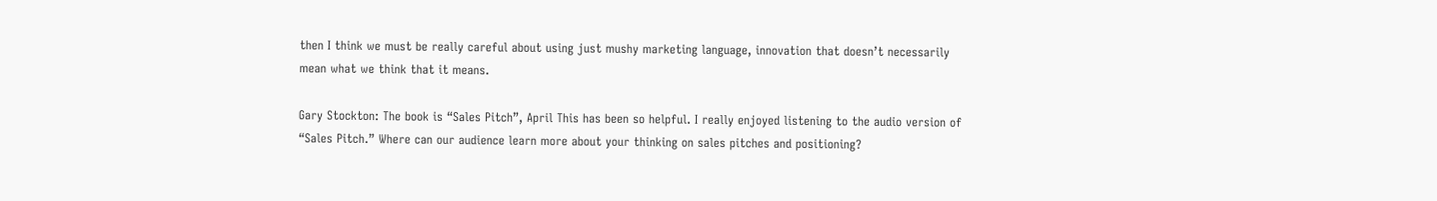then I think we must be really careful about using just mushy marketing language, innovation that doesn’t necessarily mean what we think that it means.

Gary Stockton: The book is “Sales Pitch”, April This has been so helpful. I really enjoyed listening to the audio version of “Sales Pitch.” Where can our audience learn more about your thinking on sales pitches and positioning?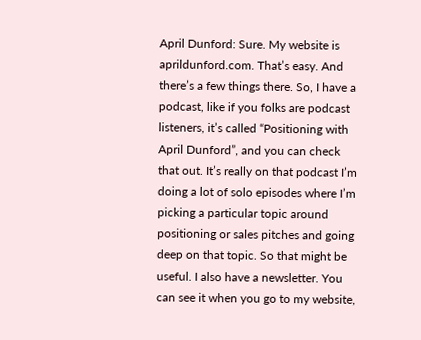April Dunford: Sure. My website is aprildunford.com. That’s easy. And there’s a few things there. So, I have a podcast, like if you folks are podcast listeners, it’s called “Positioning with April Dunford”, and you can check that out. It’s really on that podcast I’m doing a lot of solo episodes where I’m picking a particular topic around positioning or sales pitches and going deep on that topic. So that might be useful. I also have a newsletter. You can see it when you go to my website,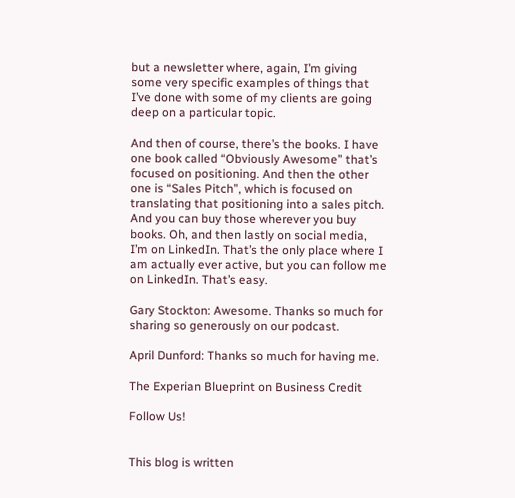but a newsletter where, again, I’m giving some very specific examples of things that I’ve done with some of my clients are going deep on a particular topic.

And then of course, there’s the books. I have one book called “Obviously Awesome” that’s focused on positioning. And then the other one is “Sales Pitch”, which is focused on translating that positioning into a sales pitch. And you can buy those wherever you buy books. Oh, and then lastly on social media, I’m on LinkedIn. That’s the only place where I am actually ever active, but you can follow me on LinkedIn. That’s easy.

Gary Stockton: Awesome. Thanks so much for sharing so generously on our podcast.

April Dunford: Thanks so much for having me.

The Experian Blueprint on Business Credit

Follow Us!


This blog is written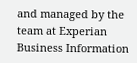and managed by the team at Experian Business Information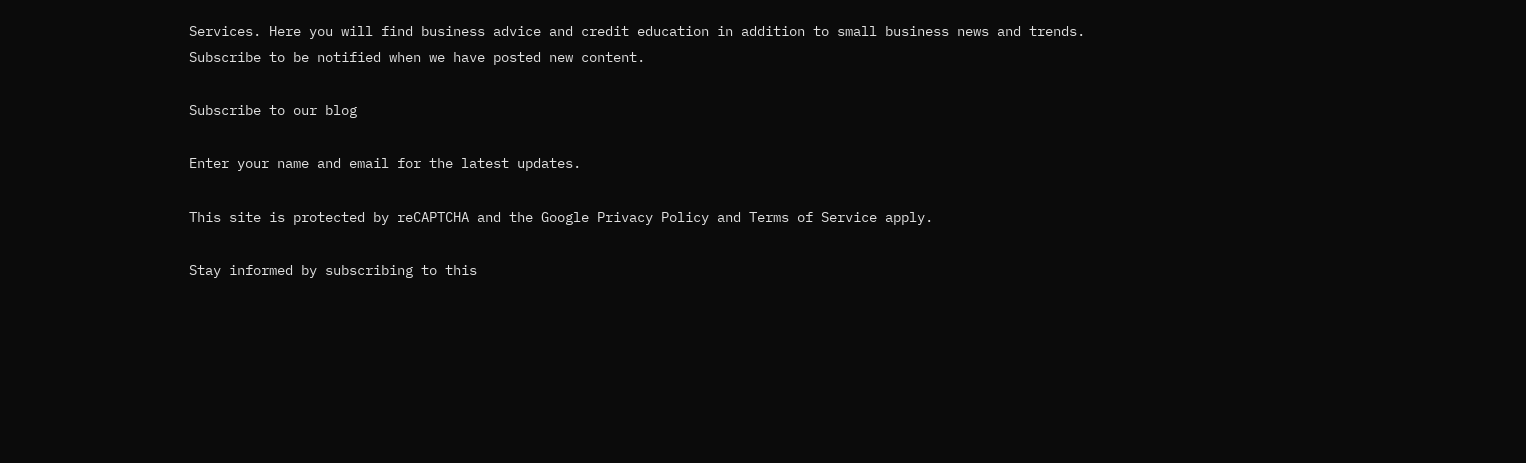Services. Here you will find business advice and credit education in addition to small business news and trends. Subscribe to be notified when we have posted new content.

Subscribe to our blog

Enter your name and email for the latest updates.

This site is protected by reCAPTCHA and the Google Privacy Policy and Terms of Service apply.

Stay informed by subscribing to this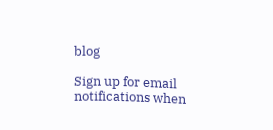blog

Sign up for email notifications when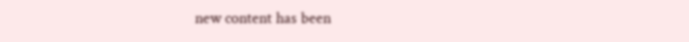new content has been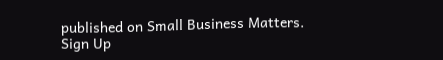published on Small Business Matters.
Sign Up